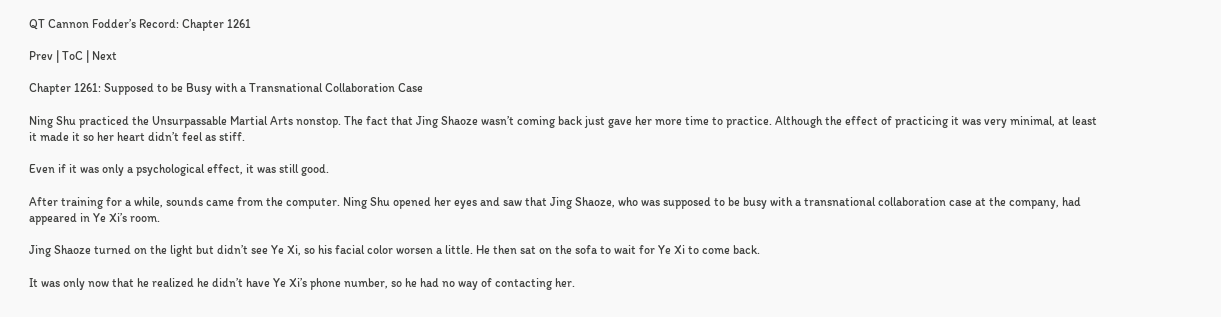QT Cannon Fodder’s Record: Chapter 1261

Prev | ToC | Next

Chapter 1261: Supposed to be Busy with a Transnational Collaboration Case

Ning Shu practiced the Unsurpassable Martial Arts nonstop. The fact that Jing Shaoze wasn’t coming back just gave her more time to practice. Although the effect of practicing it was very minimal, at least it made it so her heart didn’t feel as stiff.

Even if it was only a psychological effect, it was still good.

After training for a while, sounds came from the computer. Ning Shu opened her eyes and saw that Jing Shaoze, who was supposed to be busy with a transnational collaboration case at the company, had appeared in Ye Xi’s room.

Jing Shaoze turned on the light but didn’t see Ye Xi, so his facial color worsen a little. He then sat on the sofa to wait for Ye Xi to come back.

It was only now that he realized he didn’t have Ye Xi’s phone number, so he had no way of contacting her.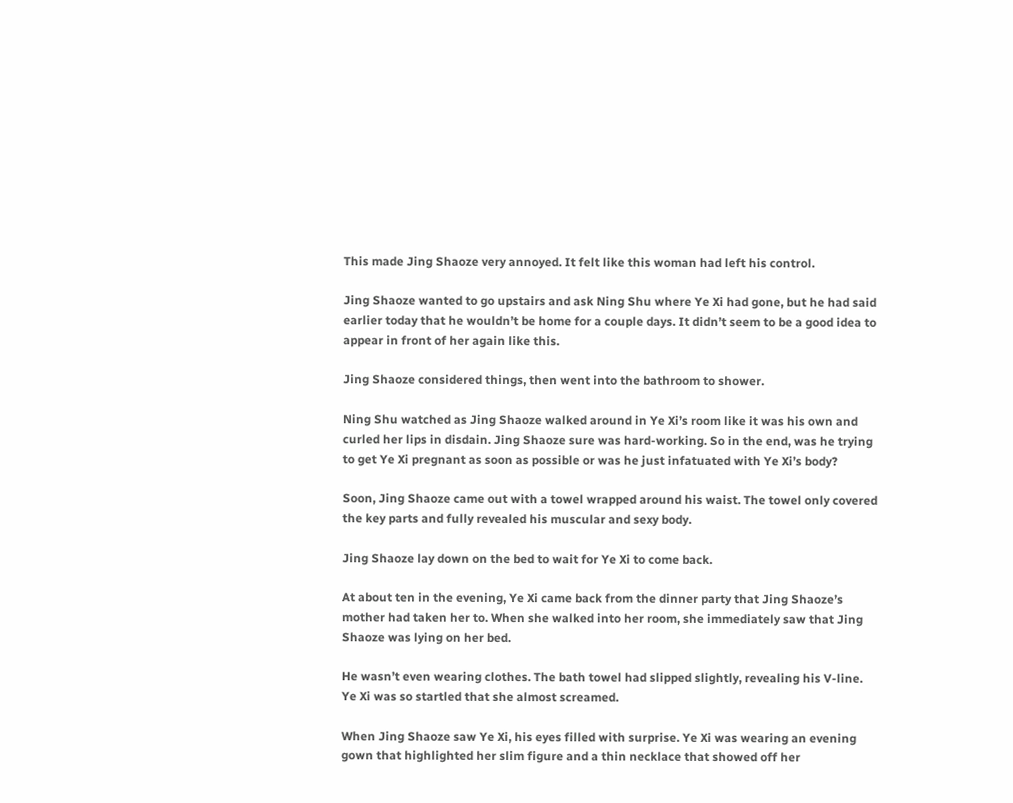This made Jing Shaoze very annoyed. It felt like this woman had left his control.

Jing Shaoze wanted to go upstairs and ask Ning Shu where Ye Xi had gone, but he had said earlier today that he wouldn’t be home for a couple days. It didn’t seem to be a good idea to appear in front of her again like this.

Jing Shaoze considered things, then went into the bathroom to shower.

Ning Shu watched as Jing Shaoze walked around in Ye Xi’s room like it was his own and curled her lips in disdain. Jing Shaoze sure was hard-working. So in the end, was he trying to get Ye Xi pregnant as soon as possible or was he just infatuated with Ye Xi’s body?

Soon, Jing Shaoze came out with a towel wrapped around his waist. The towel only covered the key parts and fully revealed his muscular and sexy body.

Jing Shaoze lay down on the bed to wait for Ye Xi to come back.

At about ten in the evening, Ye Xi came back from the dinner party that Jing Shaoze’s mother had taken her to. When she walked into her room, she immediately saw that Jing Shaoze was lying on her bed.

He wasn’t even wearing clothes. The bath towel had slipped slightly, revealing his V-line. Ye Xi was so startled that she almost screamed.

When Jing Shaoze saw Ye Xi, his eyes filled with surprise. Ye Xi was wearing an evening gown that highlighted her slim figure and a thin necklace that showed off her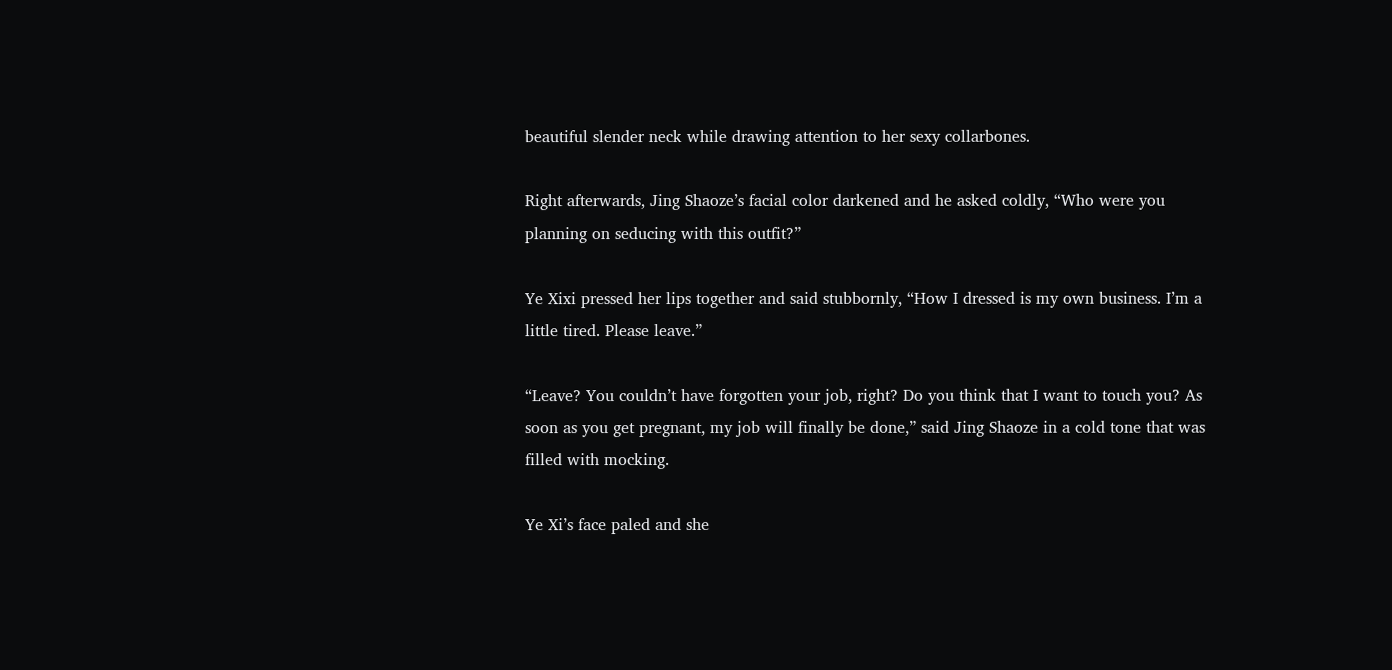beautiful slender neck while drawing attention to her sexy collarbones.

Right afterwards, Jing Shaoze’s facial color darkened and he asked coldly, “Who were you planning on seducing with this outfit?”

Ye Xixi pressed her lips together and said stubbornly, “How I dressed is my own business. I’m a little tired. Please leave.”

“Leave? You couldn’t have forgotten your job, right? Do you think that I want to touch you? As soon as you get pregnant, my job will finally be done,” said Jing Shaoze in a cold tone that was filled with mocking.

Ye Xi’s face paled and she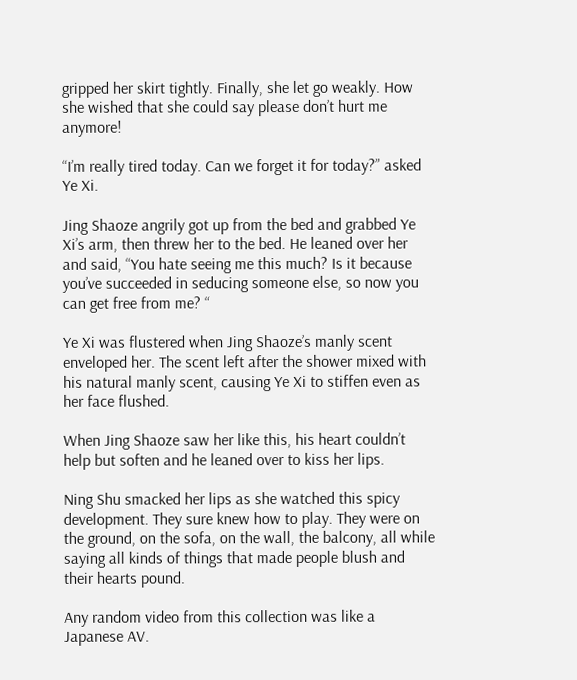gripped her skirt tightly. Finally, she let go weakly. How she wished that she could say please don’t hurt me anymore!

“I’m really tired today. Can we forget it for today?” asked Ye Xi.

Jing Shaoze angrily got up from the bed and grabbed Ye Xi’s arm, then threw her to the bed. He leaned over her and said, “You hate seeing me this much? Is it because you’ve succeeded in seducing someone else, so now you can get free from me? “

Ye Xi was flustered when Jing Shaoze’s manly scent enveloped her. The scent left after the shower mixed with his natural manly scent, causing Ye Xi to stiffen even as her face flushed.

When Jing Shaoze saw her like this, his heart couldn’t help but soften and he leaned over to kiss her lips.

Ning Shu smacked her lips as she watched this spicy development. They sure knew how to play. They were on the ground, on the sofa, on the wall, the balcony, all while saying all kinds of things that made people blush and their hearts pound.

Any random video from this collection was like a Japanese AV.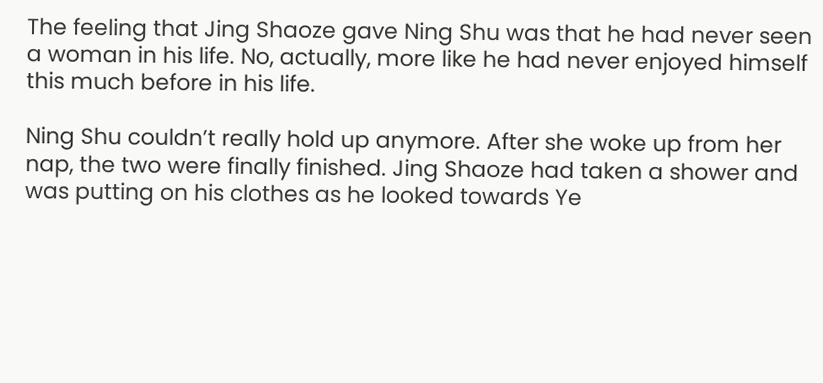The feeling that Jing Shaoze gave Ning Shu was that he had never seen a woman in his life. No, actually, more like he had never enjoyed himself this much before in his life.

Ning Shu couldn’t really hold up anymore. After she woke up from her nap, the two were finally finished. Jing Shaoze had taken a shower and was putting on his clothes as he looked towards Ye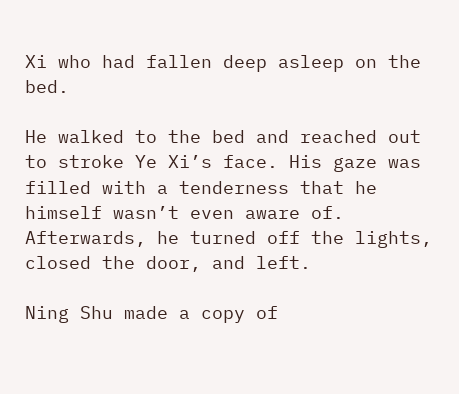Xi who had fallen deep asleep on the bed.

He walked to the bed and reached out to stroke Ye Xi’s face. His gaze was filled with a tenderness that he himself wasn’t even aware of. Afterwards, he turned off the lights, closed the door, and left.

Ning Shu made a copy of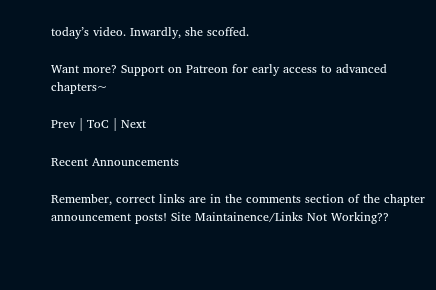today’s video. Inwardly, she scoffed.

Want more? Support on Patreon for early access to advanced chapters~

Prev | ToC | Next

Recent Announcements

Remember, correct links are in the comments section of the chapter announcement posts! Site Maintainence/Links Not Working??